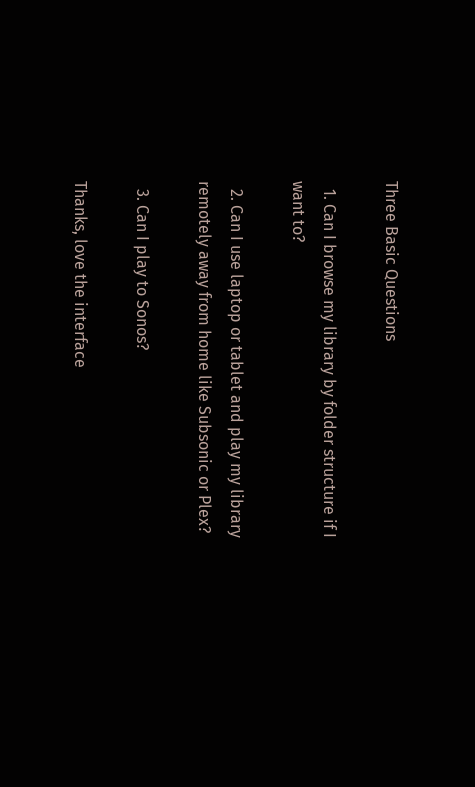Three Basic Questions

  1. Can I browse my library by folder structure if I want to?

  2. Can I use laptop or tablet and play my library remotely away from home like Subsonic or Plex?

  3. Can I play to Sonos?

Thanks, love the interface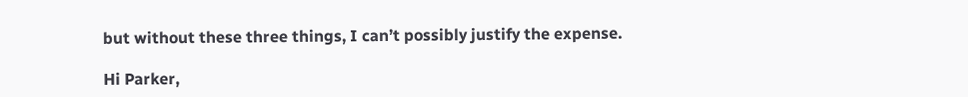but without these three things, I can’t possibly justify the expense.

Hi Parker,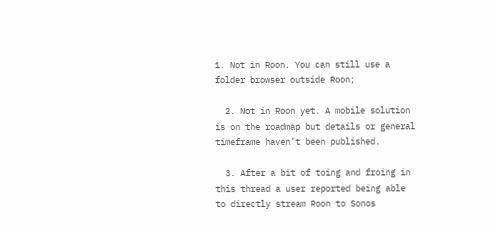1. Not in Roon. You can still use a folder browser outside Roon;

  2. Not in Roon yet. A mobile solution is on the roadmap but details or general timeframe haven’t been published.

  3. After a bit of toing and froing in this thread a user reported being able to directly stream Roon to Sonos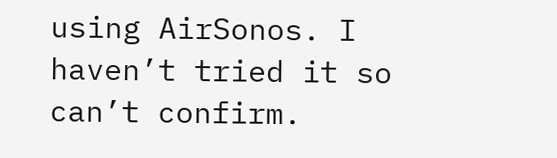using AirSonos. I haven’t tried it so can’t confirm.